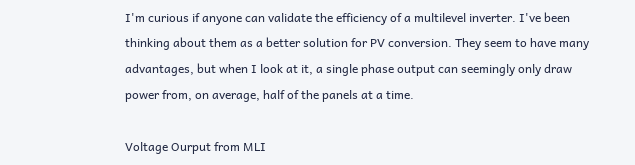I'm curious if anyone can validate the efficiency of a multilevel inverter. I've been thinking about them as a better solution for PV conversion. They seem to have many advantages, but when I look at it, a single phase output can seemingly only draw power from, on average, half of the panels at a time.

Voltage Ourput from MLI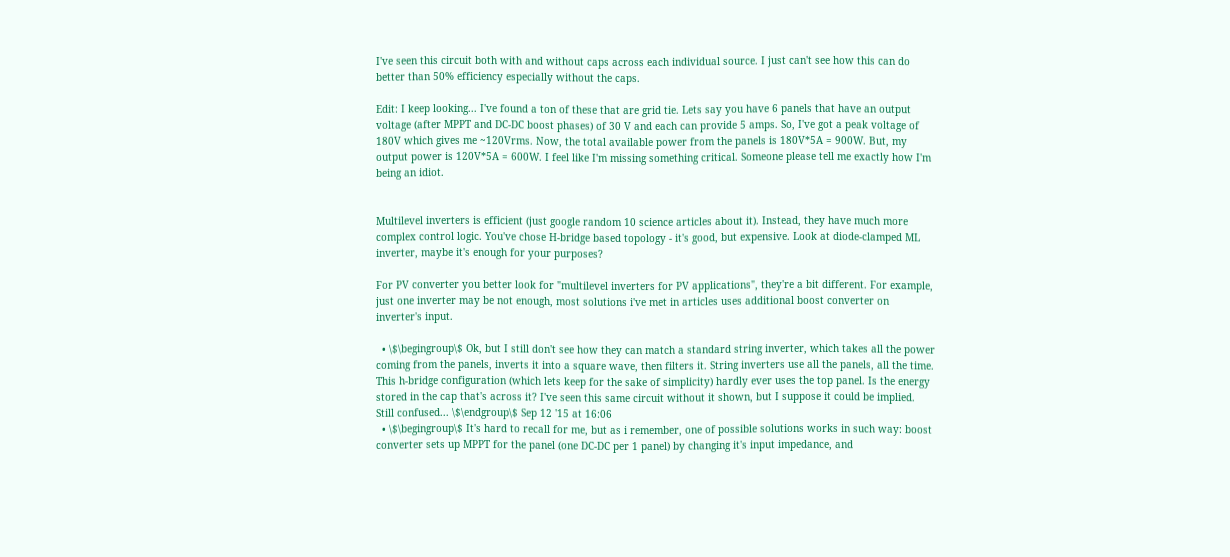I've seen this circuit both with and without caps across each individual source. I just can't see how this can do better than 50% efficiency especially without the caps.

Edit: I keep looking... I've found a ton of these that are grid tie. Lets say you have 6 panels that have an output voltage (after MPPT and DC-DC boost phases) of 30 V and each can provide 5 amps. So, I've got a peak voltage of 180V which gives me ~120Vrms. Now, the total available power from the panels is 180V*5A = 900W. But, my output power is 120V*5A = 600W. I feel like I'm missing something critical. Someone please tell me exactly how I'm being an idiot.


Multilevel inverters is efficient (just google random 10 science articles about it). Instead, they have much more complex control logic. You've chose H-bridge based topology - it's good, but expensive. Look at diode-clamped ML inverter, maybe it's enough for your purposes?

For PV converter you better look for "multilevel inverters for PV applications", they're a bit different. For example, just one inverter may be not enough, most solutions i've met in articles uses additional boost converter on inverter's input.

  • \$\begingroup\$ Ok, but I still don't see how they can match a standard string inverter, which takes all the power coming from the panels, inverts it into a square wave, then filters it. String inverters use all the panels, all the time. This h-bridge configuration (which lets keep for the sake of simplicity) hardly ever uses the top panel. Is the energy stored in the cap that's across it? I've seen this same circuit without it shown, but I suppose it could be implied. Still confused... \$\endgroup\$ Sep 12 '15 at 16:06
  • \$\begingroup\$ It's hard to recall for me, but as i remember, one of possible solutions works in such way: boost converter sets up MPPT for the panel (one DC-DC per 1 panel) by changing it's input impedance, and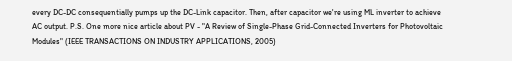every DC-DC consequentially pumps up the DC-Link capacitor. Then, after capacitor we're using ML inverter to achieve AC output. P.S. One more nice article about PV - "A Review of Single-Phase Grid-Connected Inverters for Photovoltaic Modules" (IEEE TRANSACTIONS ON INDUSTRY APPLICATIONS, 2005)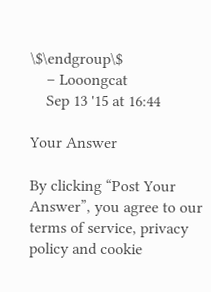\$\endgroup\$
    – Looongcat
    Sep 13 '15 at 16:44

Your Answer

By clicking “Post Your Answer”, you agree to our terms of service, privacy policy and cookie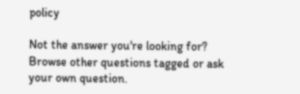policy

Not the answer you're looking for? Browse other questions tagged or ask your own question.